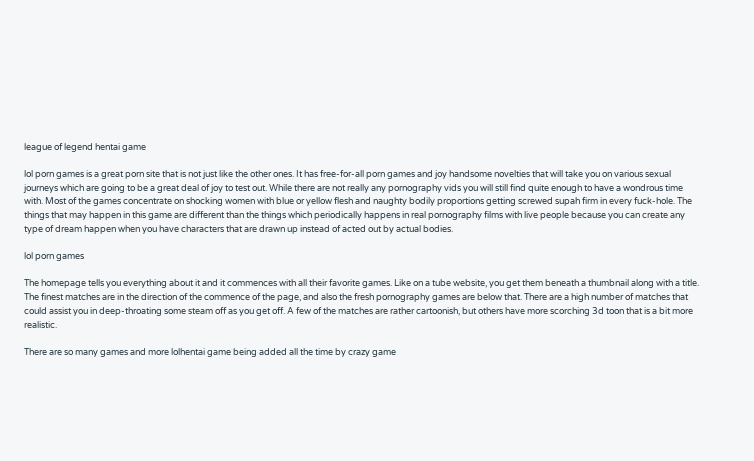league of legend hentai game

lol porn games is a great porn site that is not just like the other ones. It has free-for-all porn games and joy handsome novelties that will take you on various sexual journeys which are going to be a great deal of joy to test out. While there are not really any pornography vids you will still find quite enough to have a wondrous time with. Most of the games concentrate on shocking women with blue or yellow flesh and naughty bodily proportions getting screwed supah firm in every fuck-hole. The things that may happen in this game are different than the things which periodically happens in real pornography films with live people because you can create any type of dream happen when you have characters that are drawn up instead of acted out by actual bodies.

lol porn games

The homepage tells you everything about it and it commences with all their favorite games. Like on a tube website, you get them beneath a thumbnail along with a title. The finest matches are in the direction of the commence of the page, and also the fresh pornography games are below that. There are a high number of matches that could assist you in deep-throating some steam off as you get off. A few of the matches are rather cartoonish, but others have more scorching 3d toon that is a bit more realistic.

There are so many games and more lolhentai game being added all the time by crazy game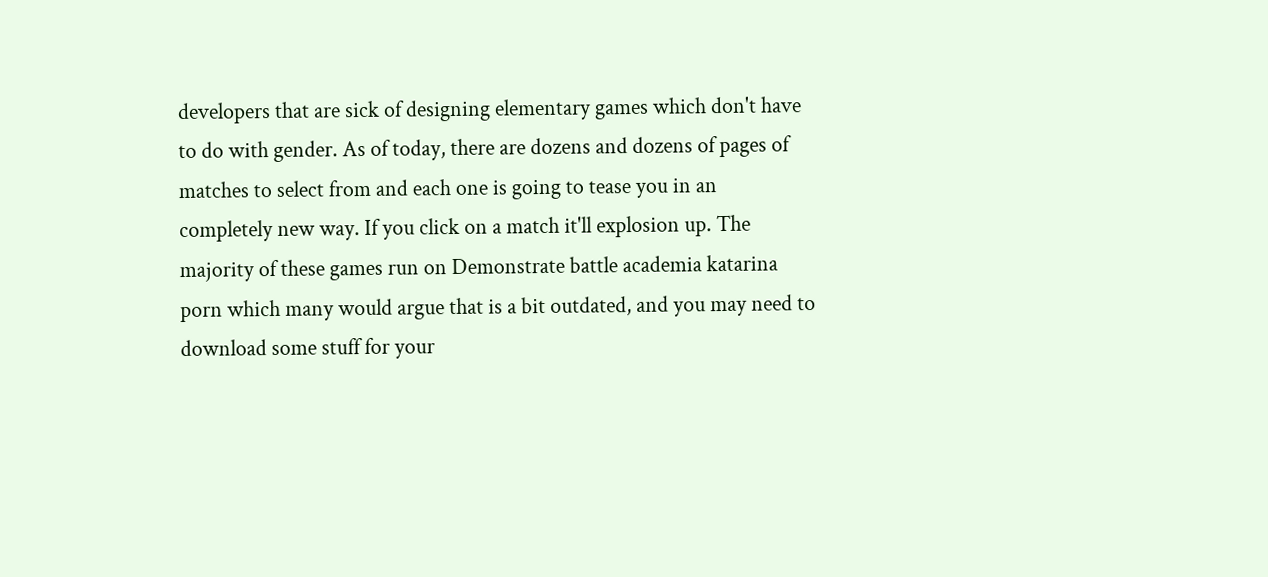developers that are sick of designing elementary games which don't have to do with gender. As of today, there are dozens and dozens of pages of matches to select from and each one is going to tease you in an completely new way. If you click on a match it'll explosion up. The majority of these games run on Demonstrate battle academia katarina porn which many would argue that is a bit outdated, and you may need to download some stuff for your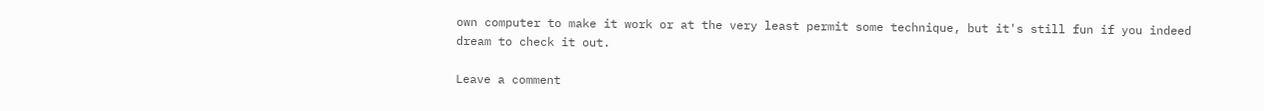own computer to make it work or at the very least permit some technique, but it's still fun if you indeed dream to check it out.

Leave a comment